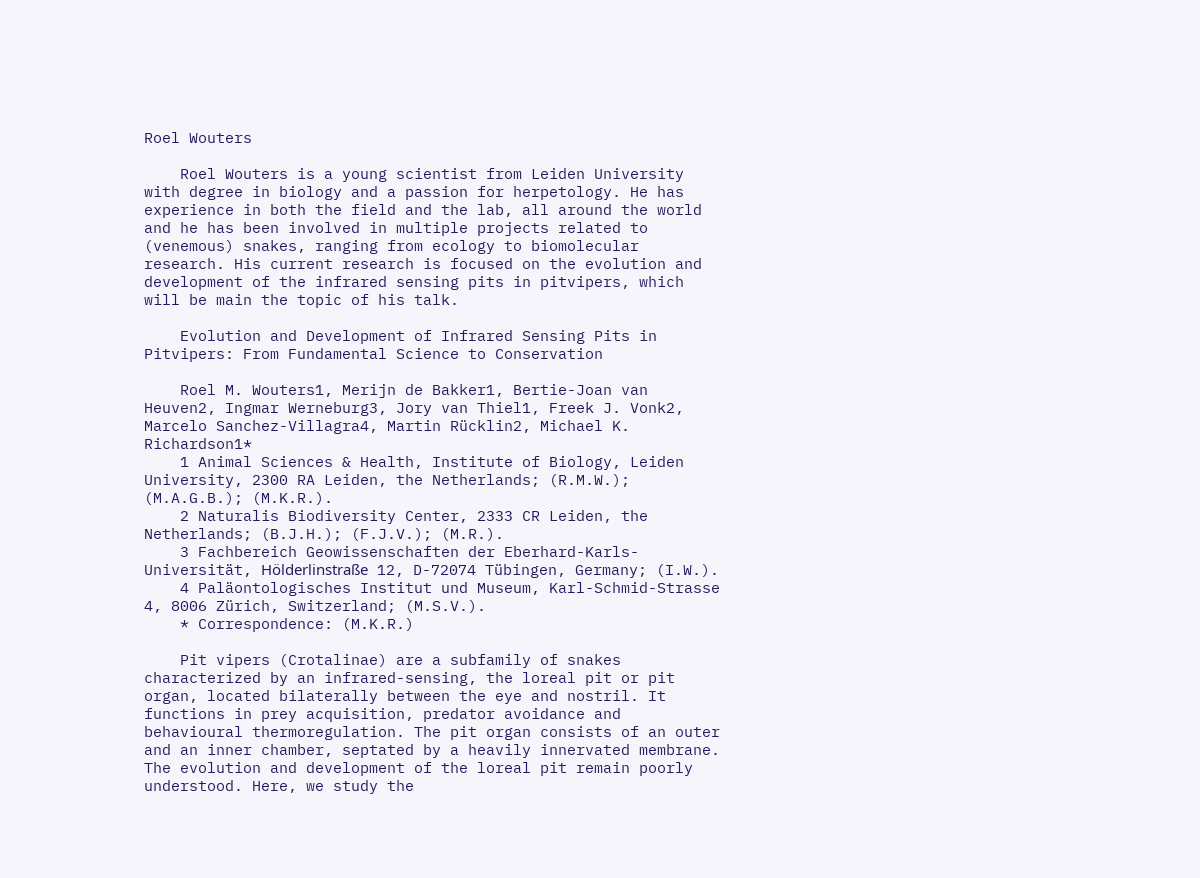Roel Wouters

    Roel Wouters is a young scientist from Leiden University with degree in biology and a passion for herpetology. He has experience in both the field and the lab, all around the world and he has been involved in multiple projects related to (venemous) snakes, ranging from ecology to biomolecular research. His current research is focused on the evolution and development of the infrared sensing pits in pitvipers, which will be main the topic of his talk.

    Evolution and Development of Infrared Sensing Pits in Pitvipers: From Fundamental Science to Conservation

    Roel M. Wouters1, Merijn de Bakker1, Bertie-Joan van Heuven2, Ingmar Werneburg3, Jory van Thiel1, Freek J. Vonk2, Marcelo Sanchez-Villagra4, Martin Rücklin2, Michael K. Richardson1*
    1 Animal Sciences & Health, Institute of Biology, Leiden University, 2300 RA Leiden, the Netherlands; (R.M.W.); (M.A.G.B.); (M.K.R.).
    2 Naturalis Biodiversity Center, 2333 CR Leiden, the Netherlands; (B.J.H.); (F.J.V.); (M.R.).
    3 Fachbereich Geowissenschaften der Eberhard-Karls-Universität, Hölderlinstraße 12, D-72074 Tübingen, Germany; (I.W.).
    4 Paläontologisches Institut und Museum, Karl-Schmid-Strasse 4, 8006 Zürich, Switzerland; (M.S.V.).
    * Correspondence: (M.K.R.)

    Pit vipers (Crotalinae) are a subfamily of snakes characterized by an infrared-sensing, the loreal pit or pit organ, located bilaterally between the eye and nostril. It functions in prey acquisition, predator avoidance and behavioural thermoregulation. The pit organ consists of an outer and an inner chamber, septated by a heavily innervated membrane. The evolution and development of the loreal pit remain poorly understood. Here, we study the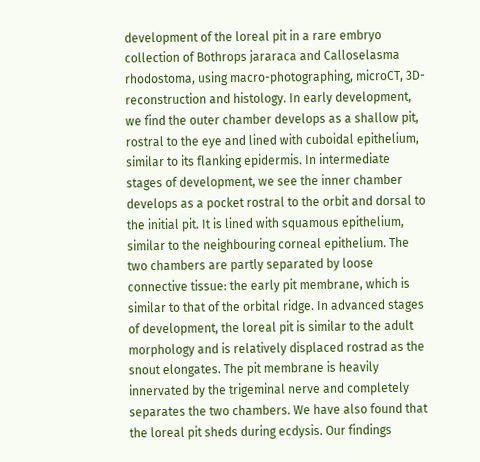development of the loreal pit in a rare embryo collection of Bothrops jararaca and Calloselasma rhodostoma, using macro-photographing, microCT, 3D-reconstruction and histology. In early development, we find the outer chamber develops as a shallow pit, rostral to the eye and lined with cuboidal epithelium, similar to its flanking epidermis. In intermediate stages of development, we see the inner chamber develops as a pocket rostral to the orbit and dorsal to the initial pit. It is lined with squamous epithelium, similar to the neighbouring corneal epithelium. The two chambers are partly separated by loose connective tissue: the early pit membrane, which is similar to that of the orbital ridge. In advanced stages of development, the loreal pit is similar to the adult morphology and is relatively displaced rostrad as the snout elongates. The pit membrane is heavily innervated by the trigeminal nerve and completely separates the two chambers. We have also found that the loreal pit sheds during ecdysis. Our findings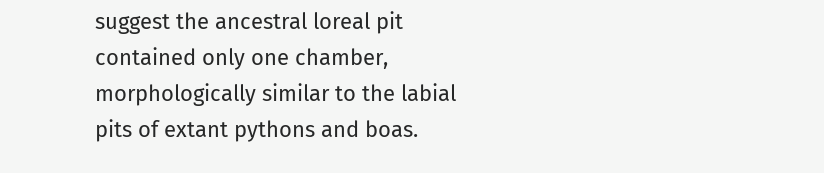suggest the ancestral loreal pit contained only one chamber, morphologically similar to the labial pits of extant pythons and boas.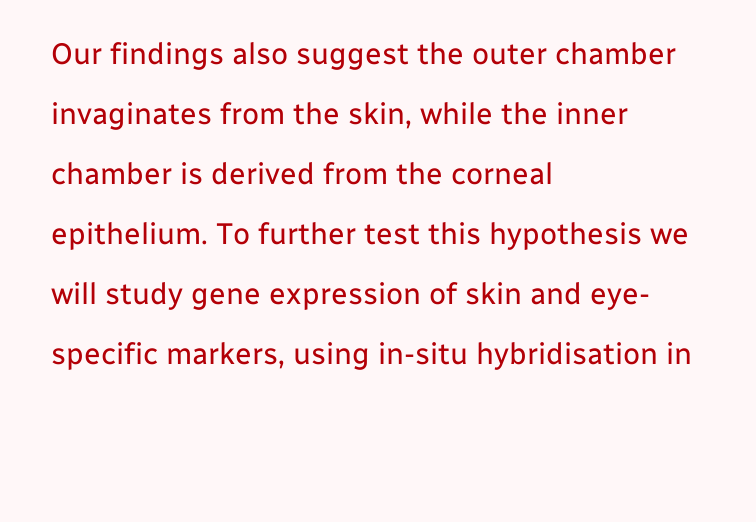Our findings also suggest the outer chamber invaginates from the skin, while the inner chamber is derived from the corneal epithelium. To further test this hypothesis we will study gene expression of skin and eye-specific markers, using in-situ hybridisation in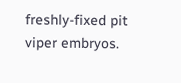freshly-fixed pit viper embryos.